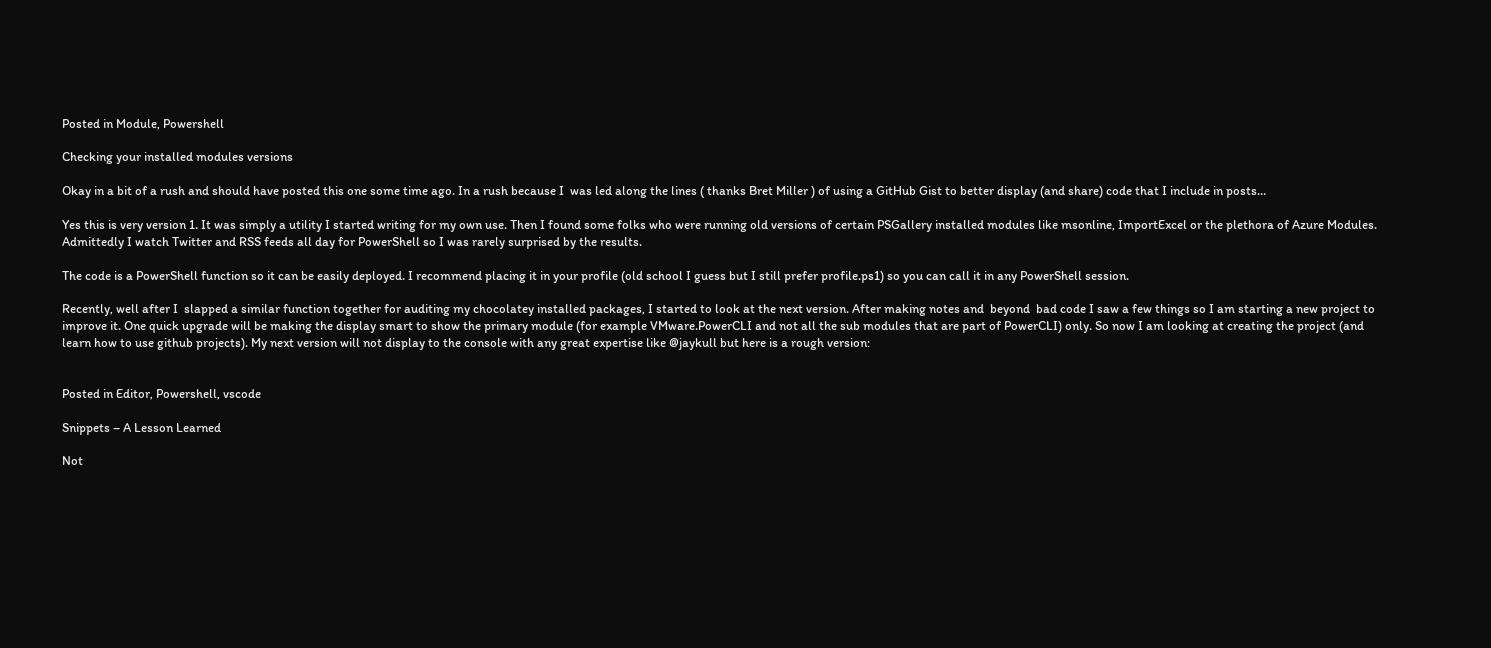Posted in Module, Powershell

Checking your installed modules versions

Okay in a bit of a rush and should have posted this one some time ago. In a rush because I  was led along the lines ( thanks Bret Miller ) of using a GitHub Gist to better display (and share) code that I include in posts…

Yes this is very version 1. It was simply a utility I started writing for my own use. Then I found some folks who were running old versions of certain PSGallery installed modules like msonline, ImportExcel or the plethora of Azure Modules. Admittedly I watch Twitter and RSS feeds all day for PowerShell so I was rarely surprised by the results.

The code is a PowerShell function so it can be easily deployed. I recommend placing it in your profile (old school I guess but I still prefer profile.ps1) so you can call it in any PowerShell session.

Recently, well after I  slapped a similar function together for auditing my chocolatey installed packages, I started to look at the next version. After making notes and  beyond  bad code I saw a few things so I am starting a new project to improve it. One quick upgrade will be making the display smart to show the primary module (for example VMware.PowerCLI and not all the sub modules that are part of PowerCLI) only. So now I am looking at creating the project (and learn how to use github projects). My next version will not display to the console with any great expertise like @jaykull but here is a rough version:


Posted in Editor, Powershell, vscode

Snippets – A Lesson Learned

Not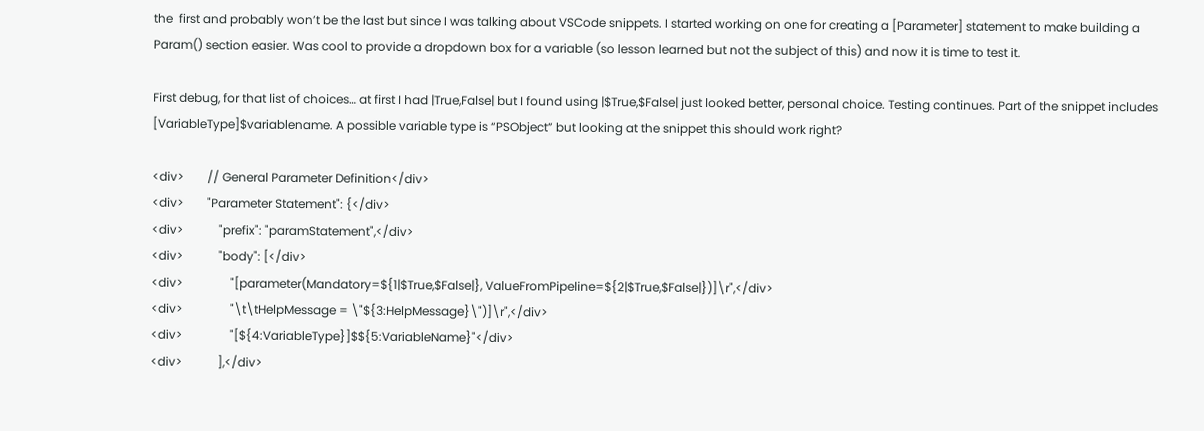the  first and probably won’t be the last but since I was talking about VSCode snippets. I started working on one for creating a [Parameter] statement to make building a Param() section easier. Was cool to provide a dropdown box for a variable (so lesson learned but not the subject of this) and now it is time to test it.

First debug, for that list of choices… at first I had |True,False| but I found using |$True,$False| just looked better, personal choice. Testing continues. Part of the snippet includes [VariableType]$variablename. A possible variable type is “PSObject” but looking at the snippet this should work right?

<div>        // General Parameter Definition</div>
<div>        "Parameter Statement": {</div>
<div>            "prefix": "paramStatement",</div>
<div>            "body": [</div>
<div>                "[parameter(Mandatory=${1|$True,$False|}, ValueFromPipeline=${2|$True,$False|})]\r",</div>
<div>                "\t\tHelpMessage = \"${3:HelpMessage}\")]\r",</div>
<div>                "[${4:VariableType}]$${5:VariableName}"</div>
<div>            ],</div>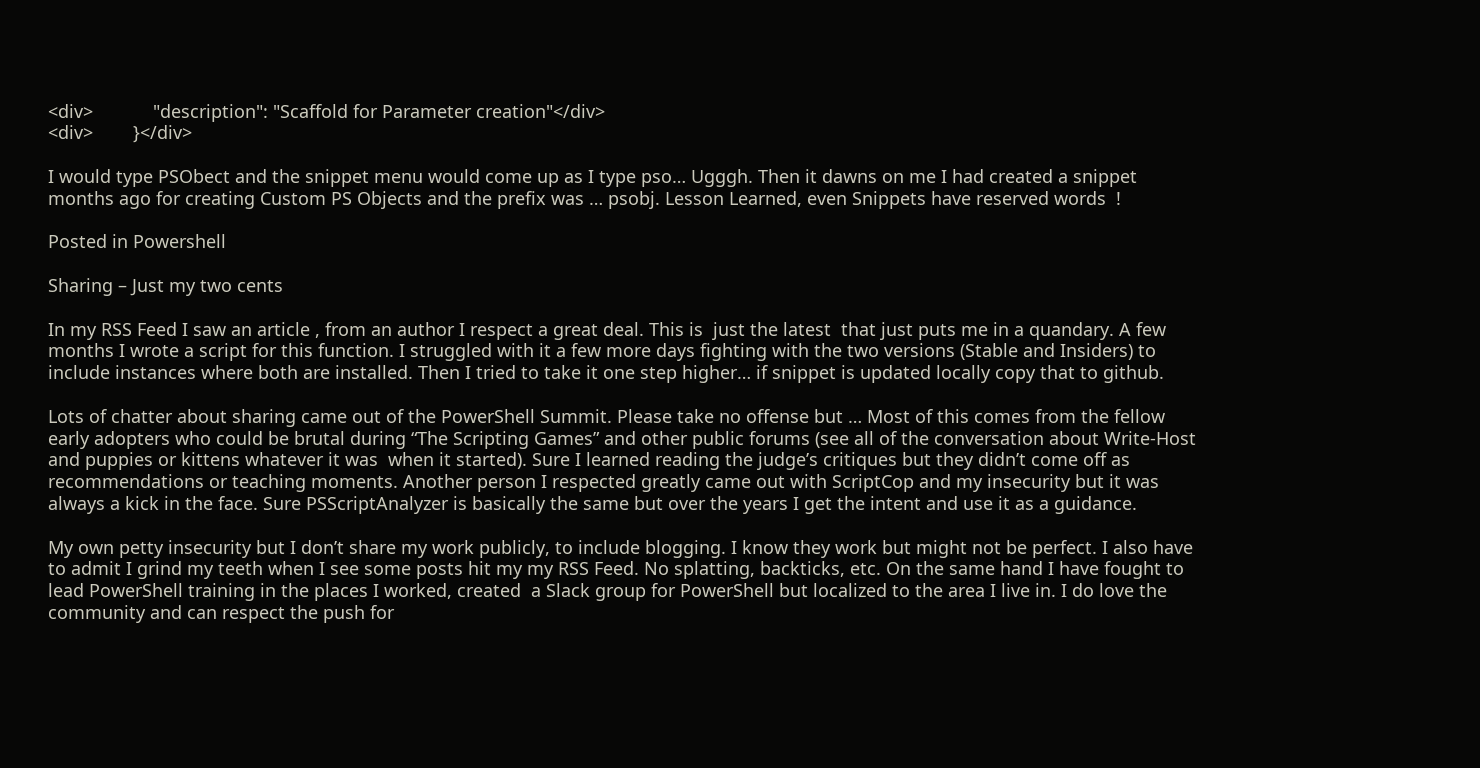<div>            "description": "Scaffold for Parameter creation"</div>
<div>        }</div>

I would type PSObect and the snippet menu would come up as I type pso… Ugggh. Then it dawns on me I had created a snippet months ago for creating Custom PS Objects and the prefix was … psobj. Lesson Learned, even Snippets have reserved words  !

Posted in Powershell

Sharing – Just my two cents

In my RSS Feed I saw an article , from an author I respect a great deal. This is  just the latest  that just puts me in a quandary. A few months I wrote a script for this function. I struggled with it a few more days fighting with the two versions (Stable and Insiders) to include instances where both are installed. Then I tried to take it one step higher… if snippet is updated locally copy that to github.

Lots of chatter about sharing came out of the PowerShell Summit. Please take no offense but … Most of this comes from the fellow early adopters who could be brutal during “The Scripting Games” and other public forums (see all of the conversation about Write-Host and puppies or kittens whatever it was  when it started). Sure I learned reading the judge’s critiques but they didn’t come off as recommendations or teaching moments. Another person I respected greatly came out with ScriptCop and my insecurity but it was always a kick in the face. Sure PSScriptAnalyzer is basically the same but over the years I get the intent and use it as a guidance.

My own petty insecurity but I don’t share my work publicly, to include blogging. I know they work but might not be perfect. I also have to admit I grind my teeth when I see some posts hit my my RSS Feed. No splatting, backticks, etc. On the same hand I have fought to lead PowerShell training in the places I worked, created  a Slack group for PowerShell but localized to the area I live in. I do love the community and can respect the push for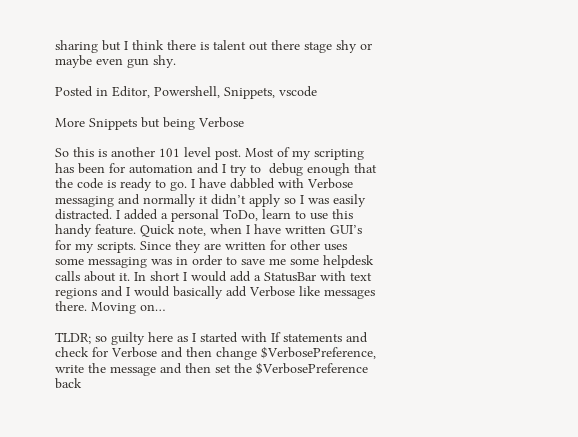sharing but I think there is talent out there stage shy or maybe even gun shy.

Posted in Editor, Powershell, Snippets, vscode

More Snippets but being Verbose

So this is another 101 level post. Most of my scripting has been for automation and I try to  debug enough that the code is ready to go. I have dabbled with Verbose messaging and normally it didn’t apply so I was easily distracted. I added a personal ToDo, learn to use this handy feature. Quick note, when I have written GUI’s for my scripts. Since they are written for other uses some messaging was in order to save me some helpdesk calls about it. In short I would add a StatusBar with text regions and I would basically add Verbose like messages there. Moving on…

TLDR; so guilty here as I started with If statements and check for Verbose and then change $VerbosePreference, write the message and then set the $VerbosePreference back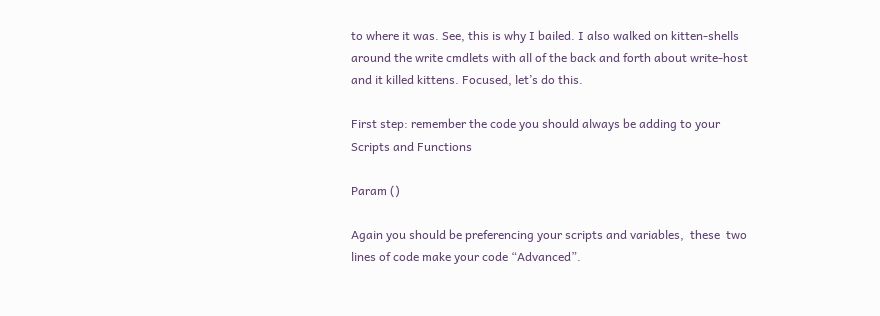to where it was. See, this is why I bailed. I also walked on kitten-shells around the write cmdlets with all of the back and forth about write-host and it killed kittens. Focused, let’s do this.

First step: remember the code you should always be adding to your Scripts and Functions

Param ()

Again you should be preferencing your scripts and variables,  these  two lines of code make your code “Advanced”.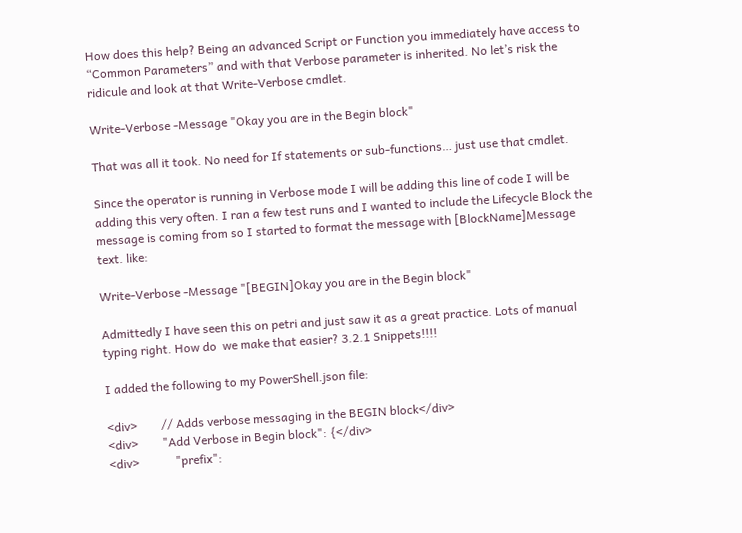How does this help? Being an advanced Script or Function you immediately have access to “Common Parameters” and with that Verbose parameter is inherited. No let’s risk the ridicule and look at that Write-Verbose cmdlet.

Write-Verbose -Message "Okay you are in the Begin block"

That was all it took. No need for If statements or sub-functions… just use that cmdlet.

Since the operator is running in Verbose mode I will be adding this line of code I will be adding this very often. I ran a few test runs and I wanted to include the Lifecycle Block the message is coming from so I started to format the message with [BlockName]Message text. like:

Write-Verbose -Message "[BEGIN]Okay you are in the Begin block"

Admittedly I have seen this on petri and just saw it as a great practice. Lots of manual typing right. How do  we make that easier? 3.2.1 Snippets!!!!

I added the following to my PowerShell.json file:

<div>        // Adds verbose messaging in the BEGIN block</div>
<div>        "Add Verbose in Begin block": {</div>
<div>            "prefix":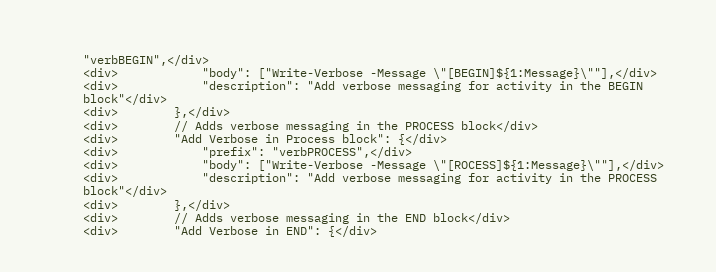"verbBEGIN",</div>
<div>            "body": ["Write-Verbose -Message \"[BEGIN]${1:Message}\""],</div>
<div>            "description": "Add verbose messaging for activity in the BEGIN block"</div>
<div>        },</div>
<div>        // Adds verbose messaging in the PROCESS block</div>
<div>        "Add Verbose in Process block": {</div>
<div>            "prefix": "verbPROCESS",</div>
<div>            "body": ["Write-Verbose -Message \"[ROCESS]${1:Message}\""],</div>
<div>            "description": "Add verbose messaging for activity in the PROCESS block"</div>
<div>        },</div>
<div>        // Adds verbose messaging in the END block</div>
<div>        "Add Verbose in END": {</div>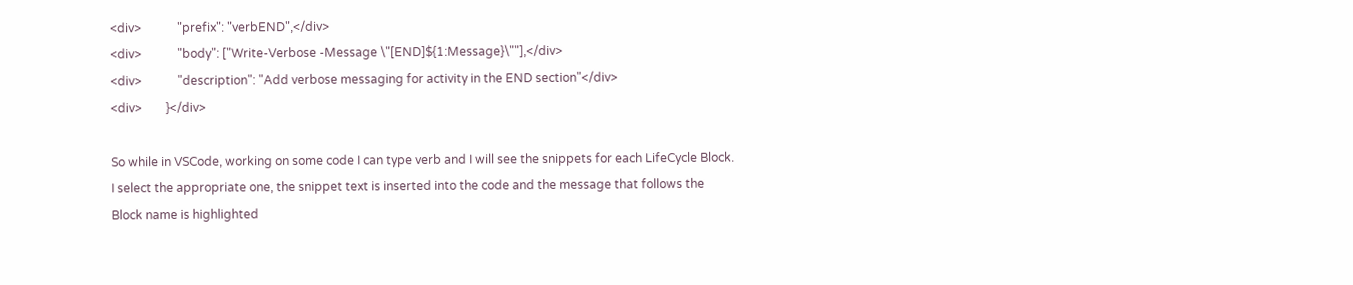<div>            "prefix": "verbEND",</div>
<div>            "body": ["Write-Verbose -Message \"[END]${1:Message}\""],</div>
<div>            "description": "Add verbose messaging for activity in the END section"</div>
<div>        }</div>

So while in VSCode, working on some code I can type verb and I will see the snippets for each LifeCycle Block. I select the appropriate one, the snippet text is inserted into the code and the message that follows the Block name is highlighted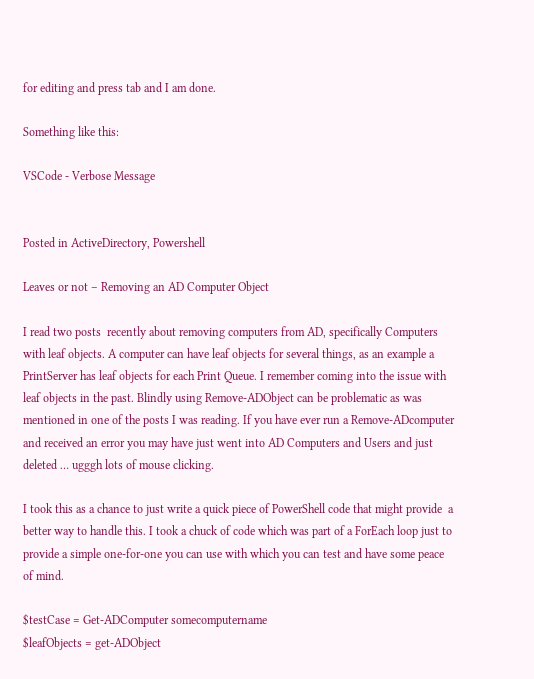for editing and press tab and I am done.

Something like this:

VSCode - Verbose Message


Posted in ActiveDirectory, Powershell

Leaves or not – Removing an AD Computer Object

I read two posts  recently about removing computers from AD, specifically Computers with leaf objects. A computer can have leaf objects for several things, as an example a PrintServer has leaf objects for each Print Queue. I remember coming into the issue with leaf objects in the past. Blindly using Remove-ADObject can be problematic as was mentioned in one of the posts I was reading. If you have ever run a Remove-ADcomputer and received an error you may have just went into AD Computers and Users and just deleted … ugggh lots of mouse clicking.

I took this as a chance to just write a quick piece of PowerShell code that might provide  a better way to handle this. I took a chuck of code which was part of a ForEach loop just to provide a simple one-for-one you can use with which you can test and have some peace of mind.

$testCase = Get-ADComputer somecomputername
$leafObjects = get-ADObject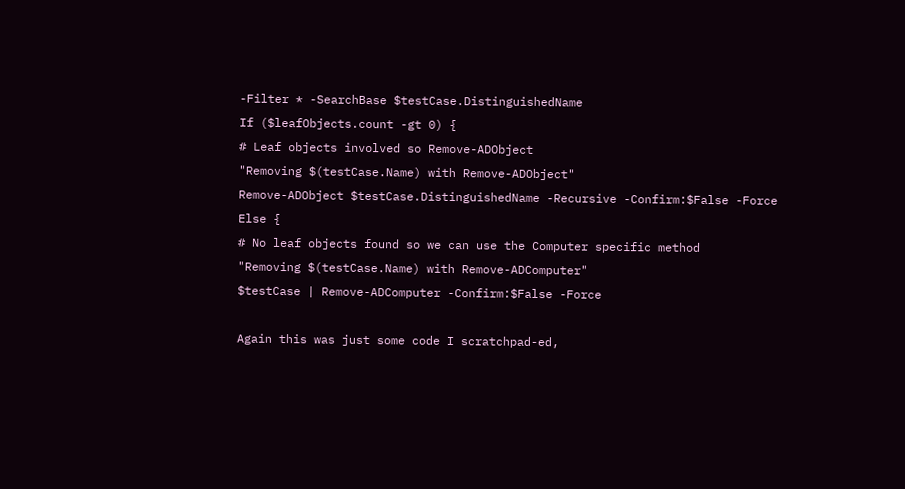-Filter * -SearchBase $testCase.DistinguishedName
If ($leafObjects.count -gt 0) {
# Leaf objects involved so Remove-ADObject
"Removing $(testCase.Name) with Remove-ADObject"
Remove-ADObject $testCase.DistinguishedName -Recursive -Confirm:$False -Force
Else {
# No leaf objects found so we can use the Computer specific method
"Removing $(testCase.Name) with Remove-ADComputer"
$testCase | Remove-ADComputer -Confirm:$False -Force

Again this was just some code I scratchpad-ed,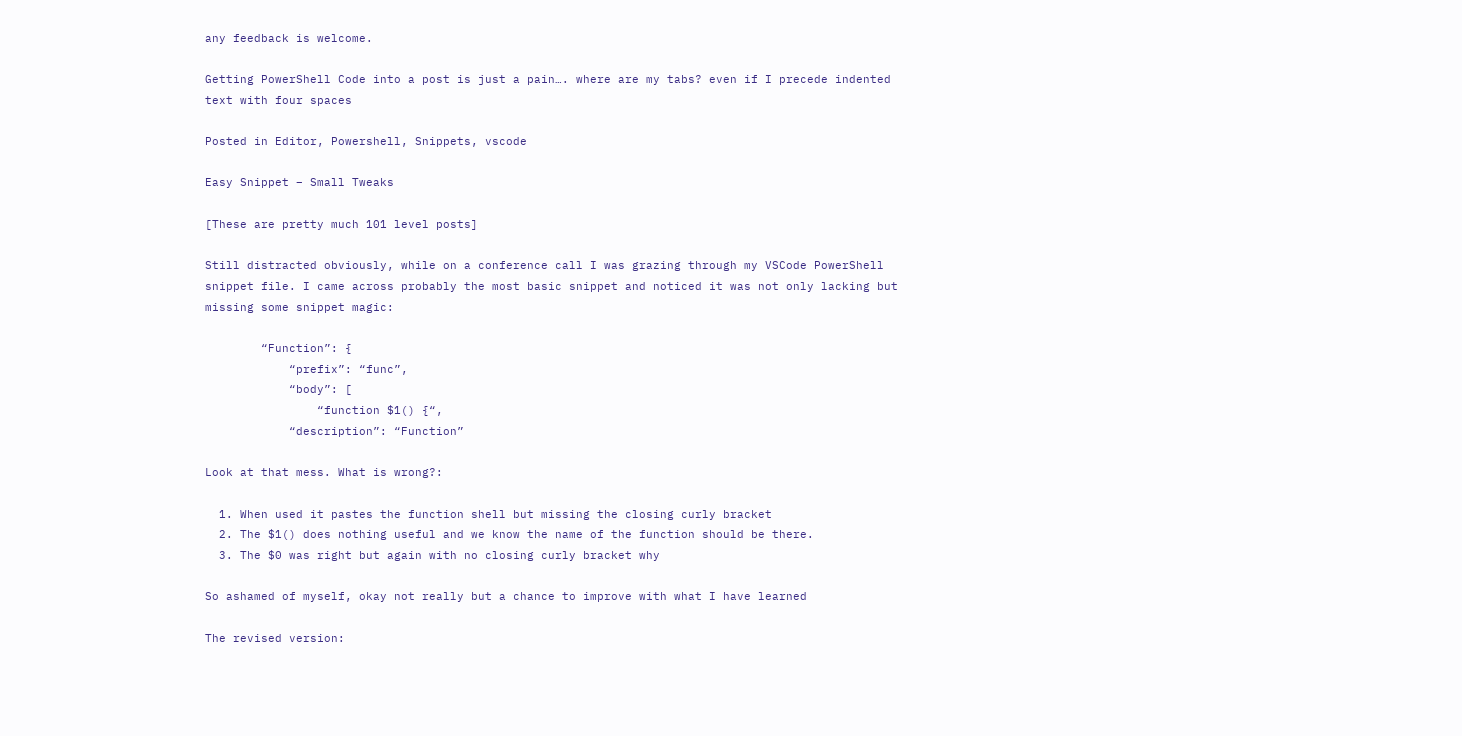any feedback is welcome.

Getting PowerShell Code into a post is just a pain…. where are my tabs? even if I precede indented text with four spaces

Posted in Editor, Powershell, Snippets, vscode

Easy Snippet – Small Tweaks

[These are pretty much 101 level posts]

Still distracted obviously, while on a conference call I was grazing through my VSCode PowerShell snippet file. I came across probably the most basic snippet and noticed it was not only lacking but missing some snippet magic:

        “Function”: {
            “prefix”: “func”,
            “body”: [
                “function $1() {“,
            “description”: “Function”

Look at that mess. What is wrong?:

  1. When used it pastes the function shell but missing the closing curly bracket
  2. The $1() does nothing useful and we know the name of the function should be there.
  3. The $0 was right but again with no closing curly bracket why

So ashamed of myself, okay not really but a chance to improve with what I have learned

The revised version: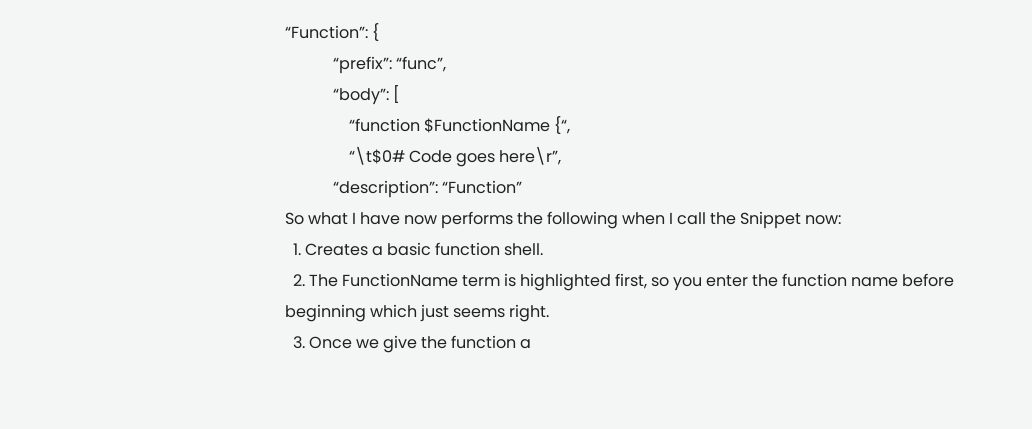“Function”: {
            “prefix”: “func”,
            “body”: [
                “function $FunctionName {“,
                “\t$0# Code goes here\r”,
            “description”: “Function”
So what I have now performs the following when I call the Snippet now:
  1. Creates a basic function shell.
  2. The FunctionName term is highlighted first, so you enter the function name before beginning which just seems right.
  3. Once we give the function a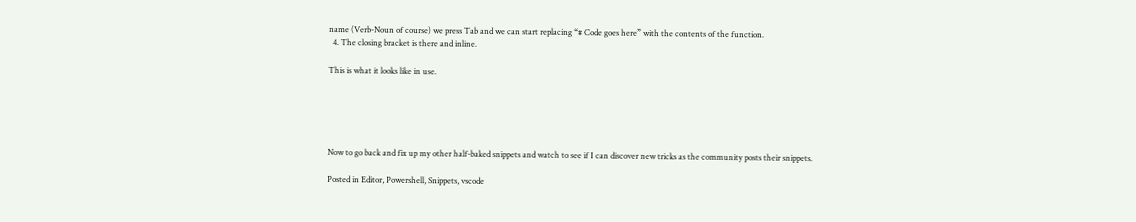name (Verb-Noun of course) we press Tab and we can start replacing “# Code goes here” with the contents of the function.
  4. The closing bracket is there and inline.

This is what it looks like in use.





Now to go back and fix up my other half-baked snippets and watch to see if I can discover new tricks as the community posts their snippets.

Posted in Editor, Powershell, Snippets, vscode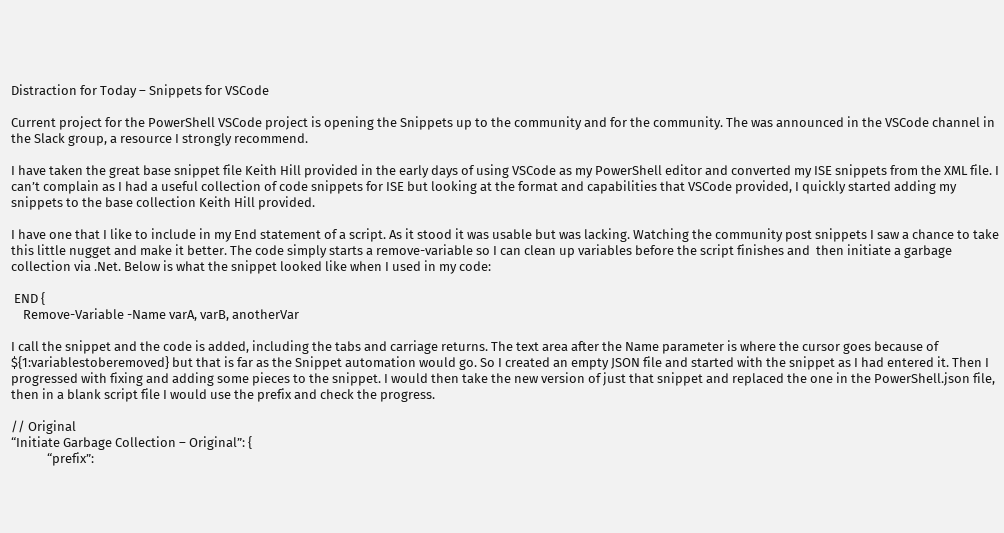Distraction for Today – Snippets for VSCode

Current project for the PowerShell VSCode project is opening the Snippets up to the community and for the community. The was announced in the VSCode channel in the Slack group, a resource I strongly recommend.

I have taken the great base snippet file Keith Hill provided in the early days of using VSCode as my PowerShell editor and converted my ISE snippets from the XML file. I can’t complain as I had a useful collection of code snippets for ISE but looking at the format and capabilities that VSCode provided, I quickly started adding my snippets to the base collection Keith Hill provided.

I have one that I like to include in my End statement of a script. As it stood it was usable but was lacking. Watching the community post snippets I saw a chance to take this little nugget and make it better. The code simply starts a remove-variable so I can clean up variables before the script finishes and  then initiate a garbage collection via .Net. Below is what the snippet looked like when I used in my code:

 END {
    Remove-Variable -Name varA, varB, anotherVar

I call the snippet and the code is added, including the tabs and carriage returns. The text area after the Name parameter is where the cursor goes because of  ${1:variablestoberemoved} but that is far as the Snippet automation would go. So I created an empty JSON file and started with the snippet as I had entered it. Then I progressed with fixing and adding some pieces to the snippet. I would then take the new version of just that snippet and replaced the one in the PowerShell.json file, then in a blank script file I would use the prefix and check the progress.

// Original
“Initiate Garbage Collection – Original”: {
            “prefix”: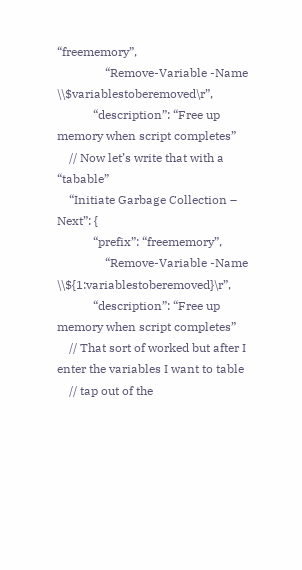“freememory”,
                “Remove-Variable -Name \\$variablestoberemoved\r”,
            “description”: “Free up memory when script completes”
    // Now let’s write that with a “tabable”
    “Initiate Garbage Collection – Next”: {
            “prefix”: “freememory”,
                “Remove-Variable -Name \\${1:variablestoberemoved}\r”,
            “description”: “Free up memory when script completes”
    // That sort of worked but after I enter the variables I want to table
    // tap out of the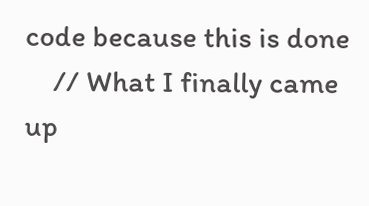code because this is done
    // What I finally came up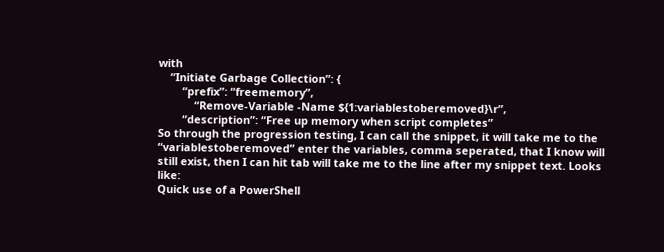with
    “Initiate Garbage Collection”: {
        “prefix”: “freememory”,
            “Remove-Variable -Name ${1:variablestoberemoved}\r”,
        “description”: “Free up memory when script completes”
So through the progression testing, I can call the snippet, it will take me to the “variablestoberemoved” enter the variables, comma seperated, that I know will still exist, then I can hit tab will take me to the line after my snippet text. Looks like:
Quick use of a PowerShell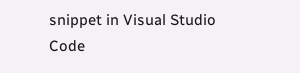snippet in Visual Studio Code